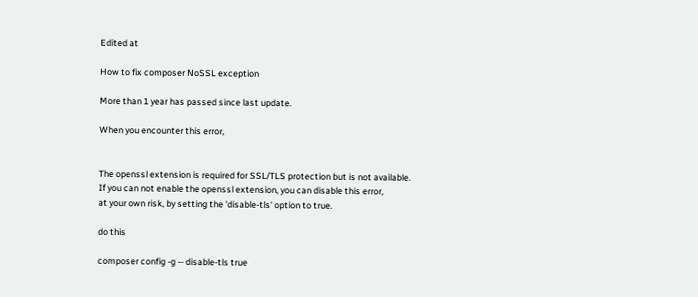Edited at

How to fix composer NoSSL exception

More than 1 year has passed since last update.

When you encounter this error,


The openssl extension is required for SSL/TLS protection but is not available.
If you can not enable the openssl extension, you can disable this error,
at your own risk, by setting the 'disable-tls' option to true.

do this

composer config -g -- disable-tls true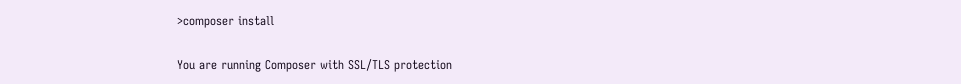>composer install

You are running Composer with SSL/TLS protection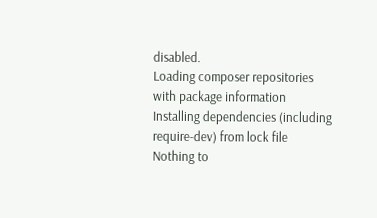disabled.
Loading composer repositories with package information
Installing dependencies (including require-dev) from lock file
Nothing to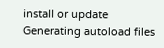install or update
Generating autoload files